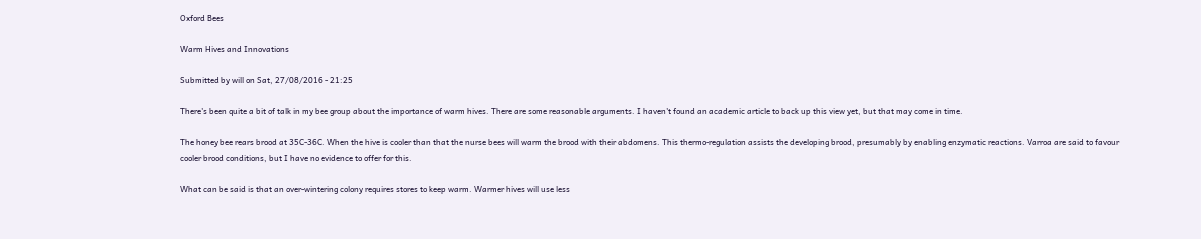Oxford Bees

Warm Hives and Innovations

Submitted by will on Sat, 27/08/2016 - 21:25

There's been quite a bit of talk in my bee group about the importance of warm hives. There are some reasonable arguments. I haven't found an academic article to back up this view yet, but that may come in time.

The honey bee rears brood at 35C-36C. When the hive is cooler than that the nurse bees will warm the brood with their abdomens. This thermo-regulation assists the developing brood, presumably by enabling enzymatic reactions. Varroa are said to favour cooler brood conditions, but I have no evidence to offer for this.

What can be said is that an over-wintering colony requires stores to keep warm. Warmer hives will use less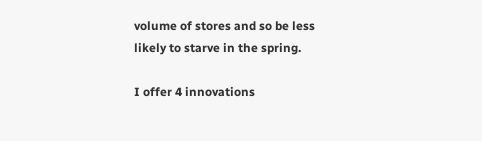volume of stores and so be less likely to starve in the spring.

I offer 4 innovations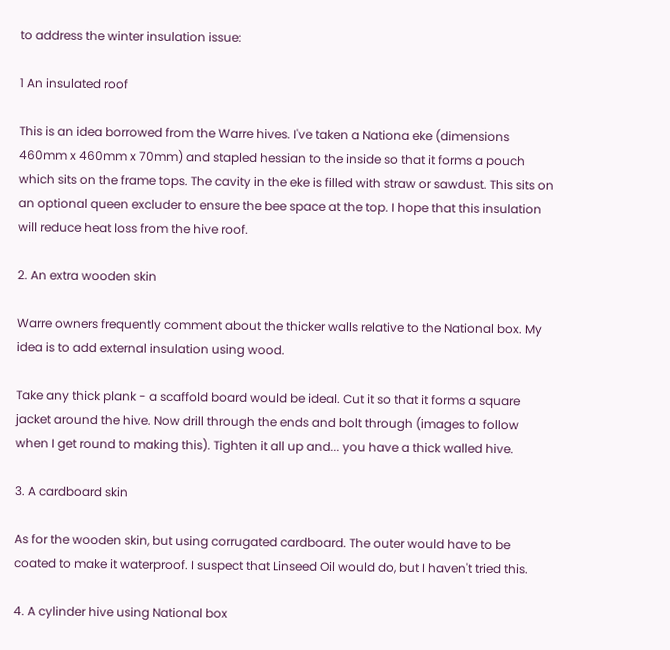to address the winter insulation issue:

1 An insulated roof

This is an idea borrowed from the Warre hives. I've taken a Nationa eke (dimensions 460mm x 460mm x 70mm) and stapled hessian to the inside so that it forms a pouch which sits on the frame tops. The cavity in the eke is filled with straw or sawdust. This sits on an optional queen excluder to ensure the bee space at the top. I hope that this insulation will reduce heat loss from the hive roof.

2. An extra wooden skin

Warre owners frequently comment about the thicker walls relative to the National box. My idea is to add external insulation using wood.

Take any thick plank - a scaffold board would be ideal. Cut it so that it forms a square jacket around the hive. Now drill through the ends and bolt through (images to follow when I get round to making this). Tighten it all up and... you have a thick walled hive.

3. A cardboard skin

As for the wooden skin, but using corrugated cardboard. The outer would have to be coated to make it waterproof. I suspect that Linseed Oil would do, but I haven't tried this.

4. A cylinder hive using National box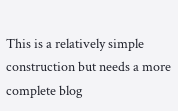This is a relatively simple construction but needs a more complete blog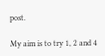post.

My aim is to try 1, 2 and 4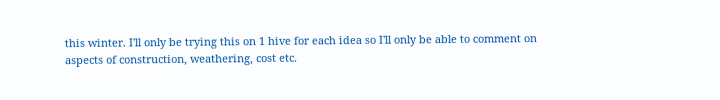this winter. I'll only be trying this on 1 hive for each idea so I'll only be able to comment on aspects of construction, weathering, cost etc.